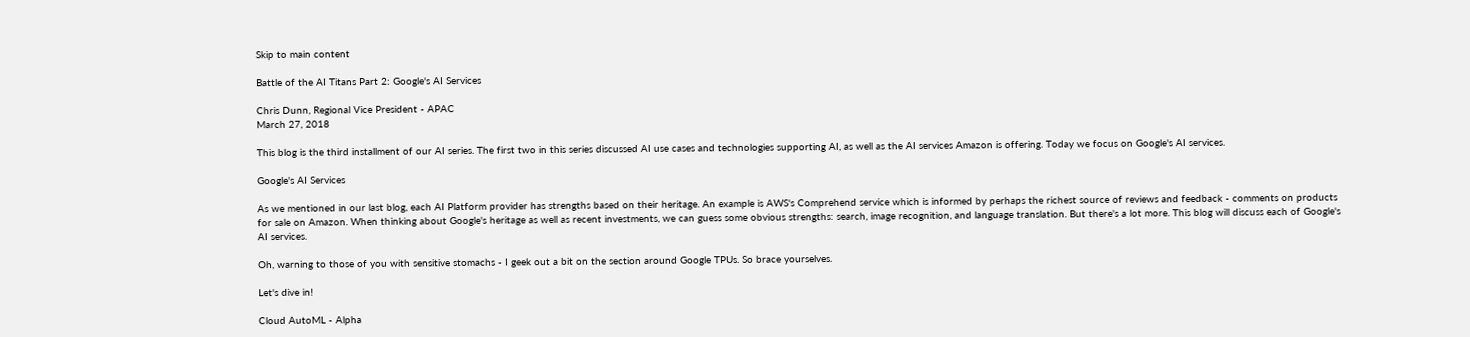Skip to main content

Battle of the AI Titans Part 2: Google's AI Services

Chris Dunn, Regional Vice President - APAC
March 27, 2018

This blog is the third installment of our AI series. The first two in this series discussed AI use cases and technologies supporting AI, as well as the AI services Amazon is offering. Today we focus on Google's AI services.

Google's AI Services

As we mentioned in our last blog, each AI Platform provider has strengths based on their heritage. An example is AWS's Comprehend service which is informed by perhaps the richest source of reviews and feedback - comments on products for sale on Amazon. When thinking about Google's heritage as well as recent investments, we can guess some obvious strengths: search, image recognition, and language translation. But there's a lot more. This blog will discuss each of Google's AI services.

Oh, warning to those of you with sensitive stomachs - I geek out a bit on the section around Google TPUs. So brace yourselves.

Let's dive in!

Cloud AutoML - Alpha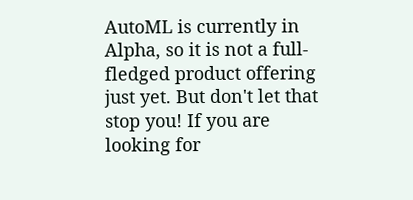AutoML is currently in Alpha, so it is not a full-fledged product offering just yet. But don't let that stop you! If you are looking for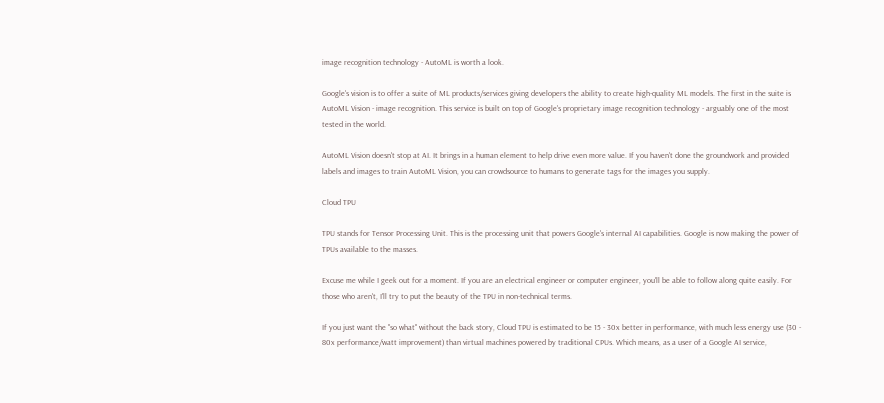image recognition technology - AutoML is worth a look.

Google's vision is to offer a suite of ML products/services giving developers the ability to create high-quality ML models. The first in the suite is AutoML Vision - image recognition. This service is built on top of Google's proprietary image recognition technology - arguably one of the most tested in the world.

AutoML Vision doesn't stop at AI. It brings in a human element to help drive even more value. If you haven't done the groundwork and provided labels and images to train AutoML Vision, you can crowdsource to humans to generate tags for the images you supply.

Cloud TPU

TPU stands for Tensor Processing Unit. This is the processing unit that powers Google's internal AI capabilities. Google is now making the power of TPUs available to the masses.

Excuse me while I geek out for a moment. If you are an electrical engineer or computer engineer, you'll be able to follow along quite easily. For those who aren't, I'll try to put the beauty of the TPU in non-technical terms.

If you just want the "so what" without the back story, Cloud TPU is estimated to be 15 - 30x better in performance, with much less energy use (30 - 80x performance/watt improvement) than virtual machines powered by traditional CPUs. Which means, as a user of a Google AI service,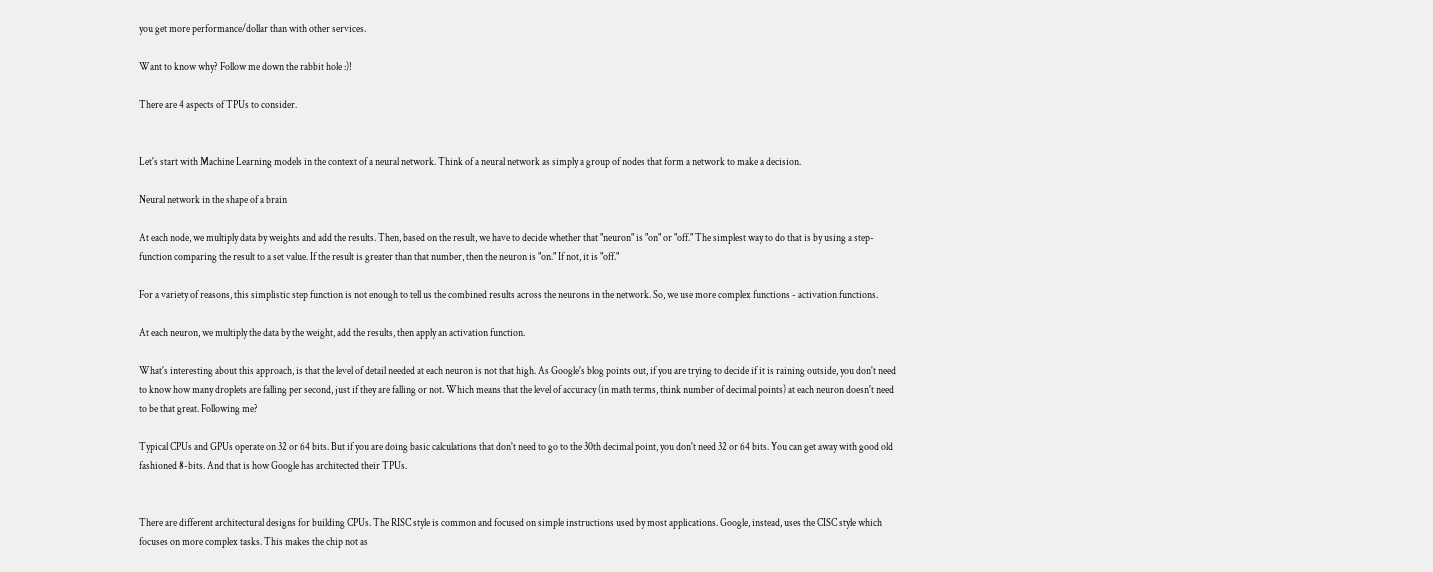you get more performance/dollar than with other services.

Want to know why? Follow me down the rabbit hole :)!

There are 4 aspects of TPUs to consider.


Let's start with Machine Learning models in the context of a neural network. Think of a neural network as simply a group of nodes that form a network to make a decision.

Neural network in the shape of a brain

At each node, we multiply data by weights and add the results. Then, based on the result, we have to decide whether that "neuron" is "on" or "off." The simplest way to do that is by using a step-function comparing the result to a set value. If the result is greater than that number, then the neuron is "on." If not, it is "off."

For a variety of reasons, this simplistic step function is not enough to tell us the combined results across the neurons in the network. So, we use more complex functions - activation functions.

At each neuron, we multiply the data by the weight, add the results, then apply an activation function.

What's interesting about this approach, is that the level of detail needed at each neuron is not that high. As Google's blog points out, if you are trying to decide if it is raining outside, you don't need to know how many droplets are falling per second, just if they are falling or not. Which means that the level of accuracy (in math terms, think number of decimal points) at each neuron doesn't need to be that great. Following me?

Typical CPUs and GPUs operate on 32 or 64 bits. But if you are doing basic calculations that don't need to go to the 30th decimal point, you don't need 32 or 64 bits. You can get away with good old fashioned 8-bits. And that is how Google has architected their TPUs.


There are different architectural designs for building CPUs. The RISC style is common and focused on simple instructions used by most applications. Google, instead, uses the CISC style which focuses on more complex tasks. This makes the chip not as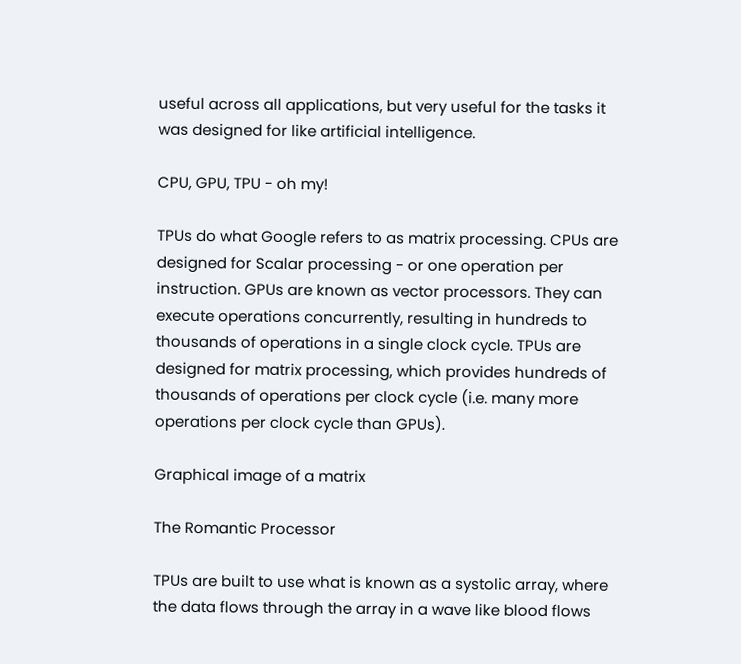useful across all applications, but very useful for the tasks it was designed for like artificial intelligence.

CPU, GPU, TPU - oh my!

TPUs do what Google refers to as matrix processing. CPUs are designed for Scalar processing - or one operation per instruction. GPUs are known as vector processors. They can execute operations concurrently, resulting in hundreds to thousands of operations in a single clock cycle. TPUs are designed for matrix processing, which provides hundreds of thousands of operations per clock cycle (i.e. many more operations per clock cycle than GPUs).

Graphical image of a matrix

The Romantic Processor

TPUs are built to use what is known as a systolic array, where the data flows through the array in a wave like blood flows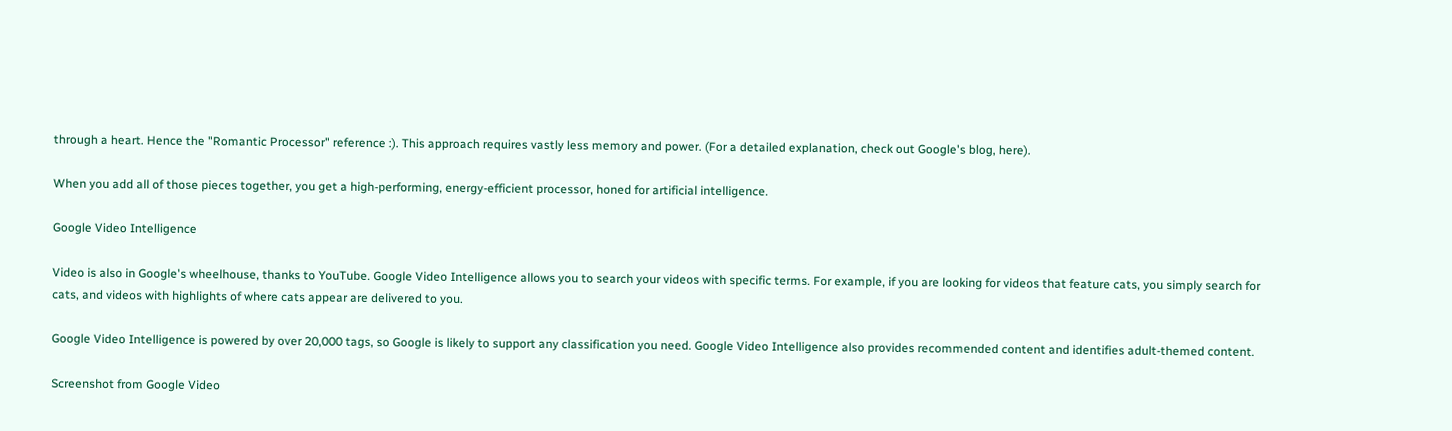through a heart. Hence the "Romantic Processor" reference :). This approach requires vastly less memory and power. (For a detailed explanation, check out Google's blog, here).

When you add all of those pieces together, you get a high-performing, energy-efficient processor, honed for artificial intelligence.

Google Video Intelligence

Video is also in Google's wheelhouse, thanks to YouTube. Google Video Intelligence allows you to search your videos with specific terms. For example, if you are looking for videos that feature cats, you simply search for cats, and videos with highlights of where cats appear are delivered to you.

Google Video Intelligence is powered by over 20,000 tags, so Google is likely to support any classification you need. Google Video Intelligence also provides recommended content and identifies adult-themed content.

Screenshot from Google Video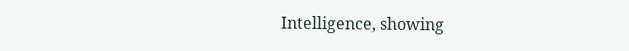Intelligence, showing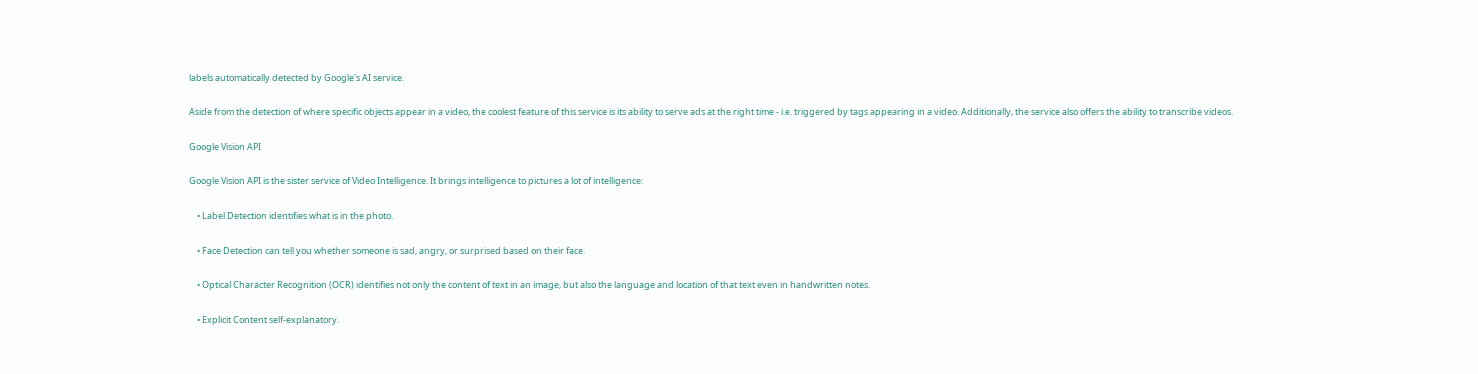labels automatically detected by Google's AI service.

Aside from the detection of where specific objects appear in a video, the coolest feature of this service is its ability to serve ads at the right time - i.e. triggered by tags appearing in a video. Additionally, the service also offers the ability to transcribe videos.

Google Vision API

Google Vision API is the sister service of Video Intelligence. It brings intelligence to pictures a lot of intelligence:

    • Label Detection identifies what is in the photo.

    • Face Detection can tell you whether someone is sad, angry, or surprised based on their face.

    • Optical Character Recognition (OCR) identifies not only the content of text in an image, but also the language and location of that text even in handwritten notes.

    • Explicit Content self-explanatory.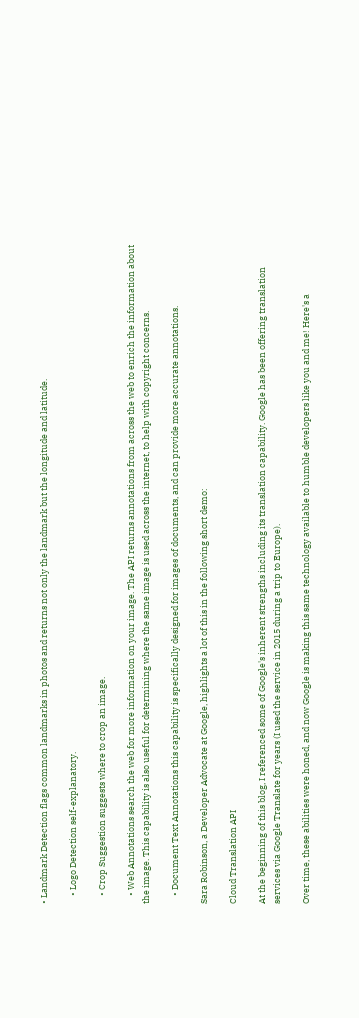• Landmark Detection flags common landmarks in photos and returns not only the landmark but the longitude and latitude.

    • Logo Detection self-explanatory.

    • Crop Suggestion suggests where to crop an image.

    • Web Annotations search the web for more information on your image. The API returns annotations from across the web to enrich the information about the image. This capability is also useful for determining where the same image is used across the internet, to help with copyright concerns.

    • Document Text Annotations this capability is specifically designed for images of documents, and can provide more accurate annotations.

Sara Robinson, a Developer Advocate at Google, highlights a lot of this in the following short demo:

Cloud Translation API

At the beginning of this blog, I referenced some of Google's inherent strengths including its translation capability. Google has been offering translation services via Google Translate for years (I used the service in 2015 during a trip to Europe).

Over time, these abilities were honed, and now Google is making this same technology available to humble developers like you and me! Here's a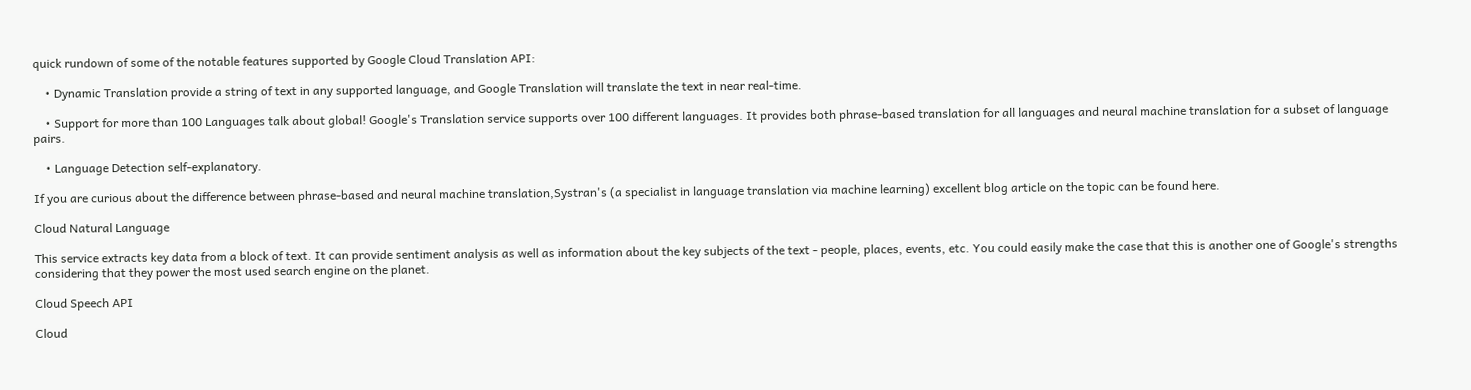quick rundown of some of the notable features supported by Google Cloud Translation API:

    • Dynamic Translation provide a string of text in any supported language, and Google Translation will translate the text in near real-time.

    • Support for more than 100 Languages talk about global! Google's Translation service supports over 100 different languages. It provides both phrase-based translation for all languages and neural machine translation for a subset of language pairs.

    • Language Detection self-explanatory.

If you are curious about the difference between phrase-based and neural machine translation,Systran's (a specialist in language translation via machine learning) excellent blog article on the topic can be found here.

Cloud Natural Language

This service extracts key data from a block of text. It can provide sentiment analysis as well as information about the key subjects of the text - people, places, events, etc. You could easily make the case that this is another one of Google's strengths considering that they power the most used search engine on the planet.

Cloud Speech API

Cloud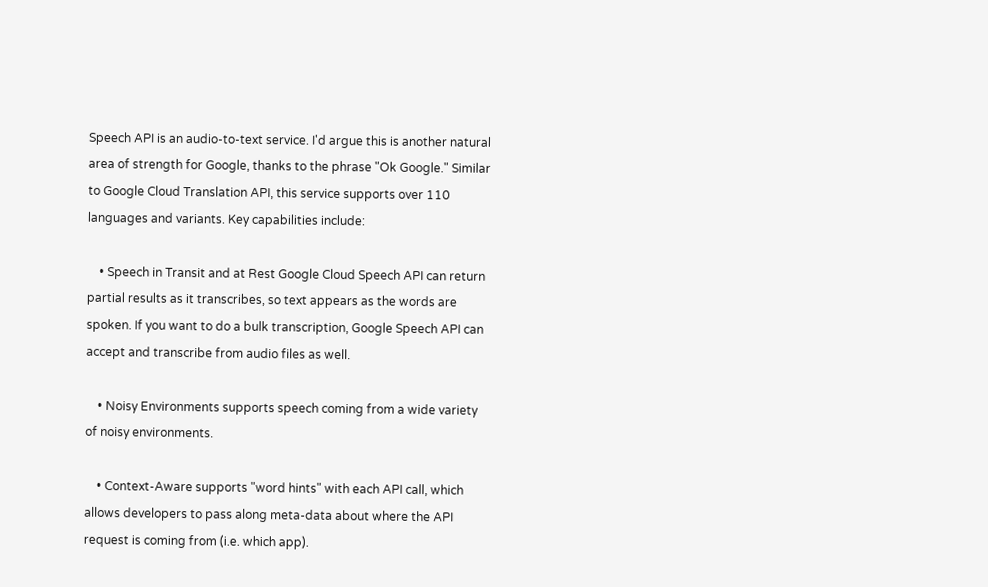Speech API is an audio-to-text service. I'd argue this is another natural area of strength for Google, thanks to the phrase "Ok Google." Similar to Google Cloud Translation API, this service supports over 110 languages and variants. Key capabilities include:

    • Speech in Transit and at Rest Google Cloud Speech API can return partial results as it transcribes, so text appears as the words are spoken. If you want to do a bulk transcription, Google Speech API can accept and transcribe from audio files as well.

    • Noisy Environments supports speech coming from a wide variety of noisy environments.

    • Context-Aware supports "word hints" with each API call, which allows developers to pass along meta-data about where the API request is coming from (i.e. which app).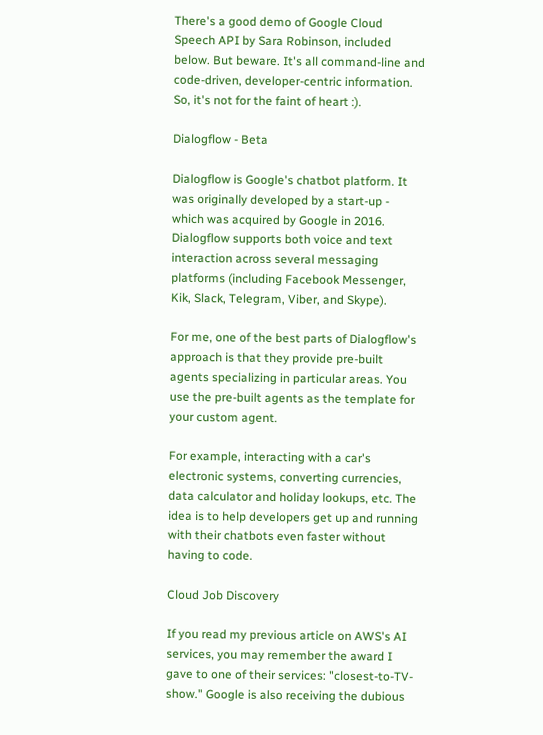There's a good demo of Google Cloud Speech API by Sara Robinson, included below. But beware. It's all command-line and code-driven, developer-centric information. So, it's not for the faint of heart :).

Dialogflow - Beta

Dialogflow is Google's chatbot platform. It was originally developed by a start-up - which was acquired by Google in 2016. Dialogflow supports both voice and text interaction across several messaging platforms (including Facebook Messenger, Kik, Slack, Telegram, Viber, and Skype).

For me, one of the best parts of Dialogflow's approach is that they provide pre-built agents specializing in particular areas. You use the pre-built agents as the template for your custom agent.

For example, interacting with a car's electronic systems, converting currencies, data calculator and holiday lookups, etc. The idea is to help developers get up and running with their chatbots even faster without having to code.

Cloud Job Discovery

If you read my previous article on AWS's AI services, you may remember the award I gave to one of their services: "closest-to-TV-show." Google is also receiving the dubious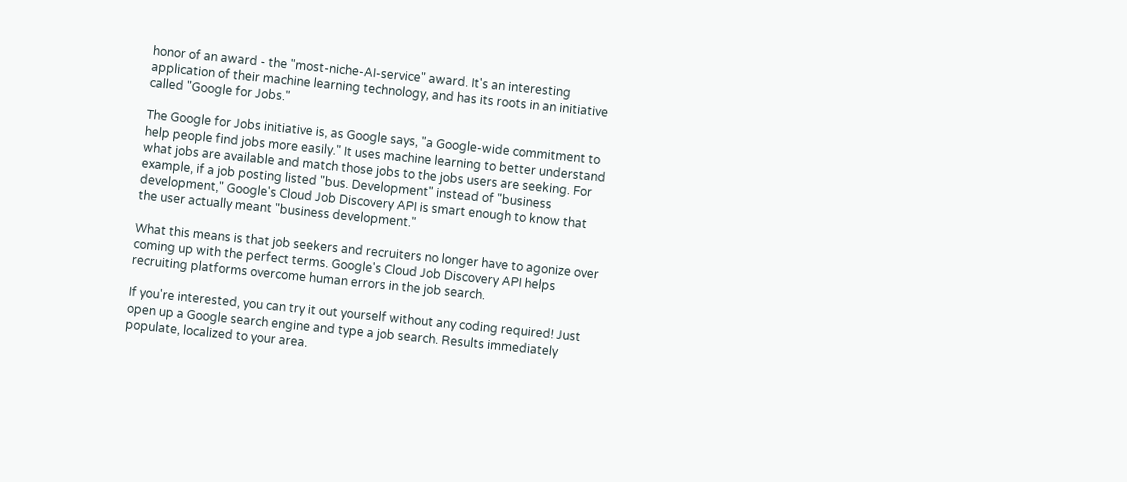honor of an award - the "most-niche-AI-service" award. It's an interesting application of their machine learning technology, and has its roots in an initiative called "Google for Jobs."

The Google for Jobs initiative is, as Google says, "a Google-wide commitment to help people find jobs more easily." It uses machine learning to better understand what jobs are available and match those jobs to the jobs users are seeking. For example, if a job posting listed "bus. Development" instead of "business development," Google's Cloud Job Discovery API is smart enough to know that the user actually meant "business development."

What this means is that job seekers and recruiters no longer have to agonize over coming up with the perfect terms. Google's Cloud Job Discovery API helps recruiting platforms overcome human errors in the job search.

If you're interested, you can try it out yourself without any coding required! Just open up a Google search engine and type a job search. Results immediately populate, localized to your area.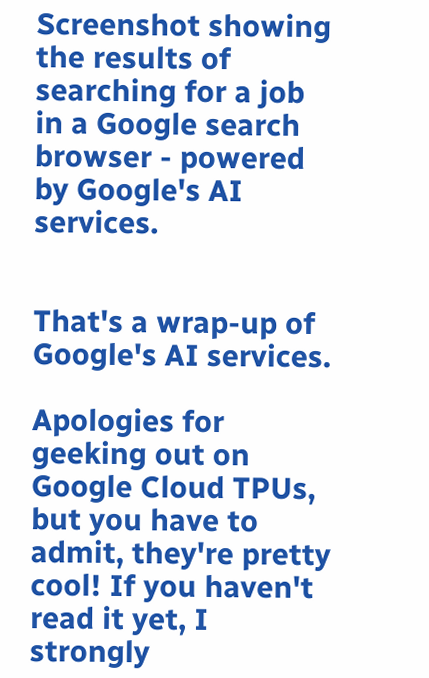Screenshot showing the results of searching for a job in a Google search browser - powered by Google's AI services.


That's a wrap-up of Google's AI services.

Apologies for geeking out on Google Cloud TPUs, but you have to admit, they're pretty cool! If you haven't read it yet, I strongly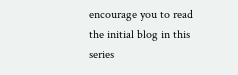encourage you to read the initial blog in this series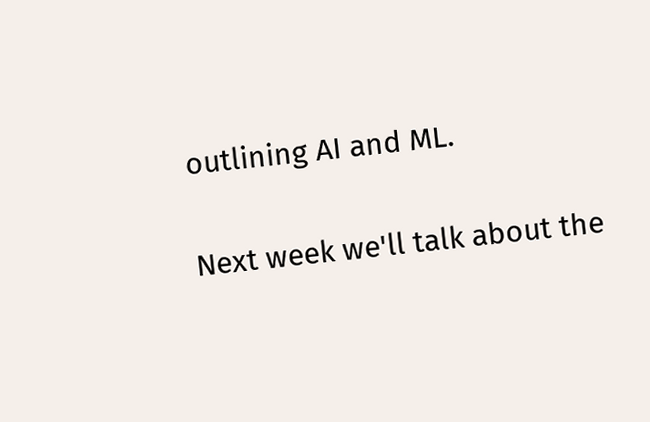outlining AI and ML.

Next week we'll talk about the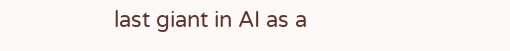last giant in AI as a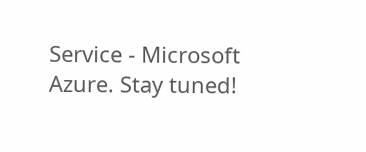Service - Microsoft Azure. Stay tuned!